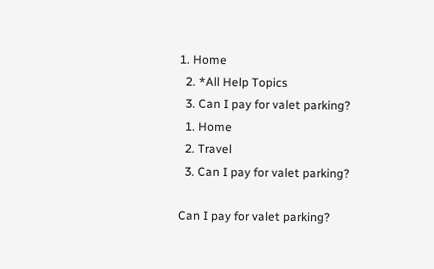1. Home
  2. *All Help Topics
  3. Can I pay for valet parking?
  1. Home
  2. Travel
  3. Can I pay for valet parking?

Can I pay for valet parking?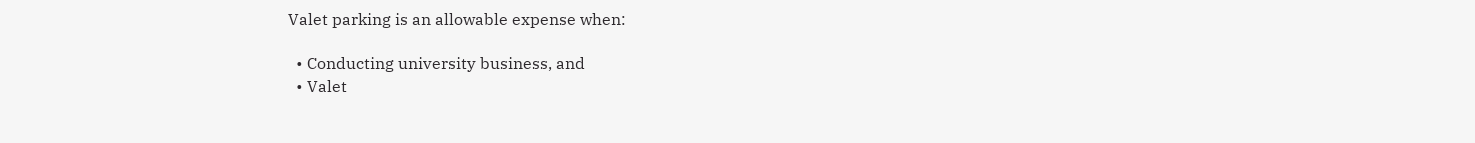Valet parking is an allowable expense when:

  • Conducting university business, and
  • Valet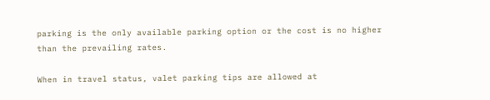parking is the only available parking option or the cost is no higher than the prevailing rates.

When in travel status, valet parking tips are allowed at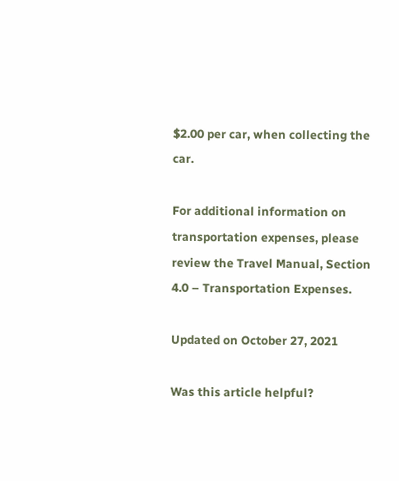$2.00 per car, when collecting the car.

For additional information on transportation expenses, please review the Travel Manual, Section 4.0 – Transportation Expenses.

Updated on October 27, 2021

Was this article helpful?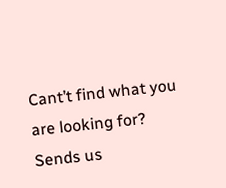Cant’t find what you are looking for?
Sends us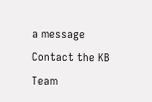a message
Contact the KB Team